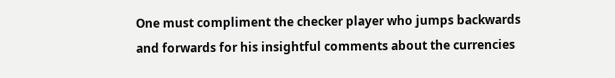One must compliment the checker player who jumps backwards and forwards for his insightful comments about the currencies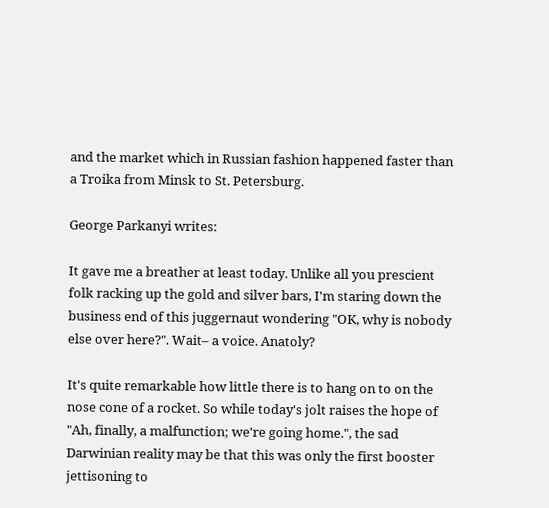and the market which in Russian fashion happened faster than a Troika from Minsk to St. Petersburg.

George Parkanyi writes:

It gave me a breather at least today. Unlike all you prescient folk racking up the gold and silver bars, I'm staring down the business end of this juggernaut wondering "OK, why is nobody else over here?". Wait– a voice. Anatoly?

It's quite remarkable how little there is to hang on to on the nose cone of a rocket. So while today's jolt raises the hope of "Ah, finally, a malfunction; we're going home.", the sad Darwinian reality may be that this was only the first booster jettisoning to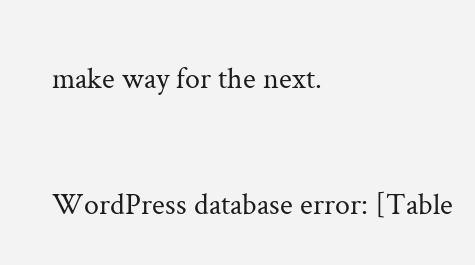make way for the next.


WordPress database error: [Table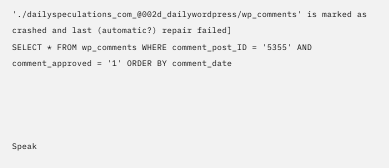'./dailyspeculations_com_@002d_dailywordpress/wp_comments' is marked as crashed and last (automatic?) repair failed]
SELECT * FROM wp_comments WHERE comment_post_ID = '5355' AND comment_approved = '1' ORDER BY comment_date




Speak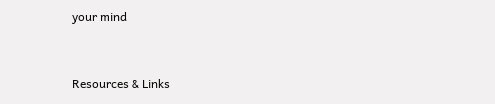your mind


Resources & Links